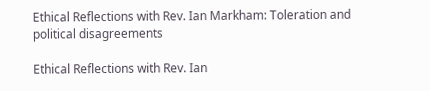Ethical Reflections with Rev. Ian Markham: Toleration and political disagreements

Ethical Reflections with Rev. Ian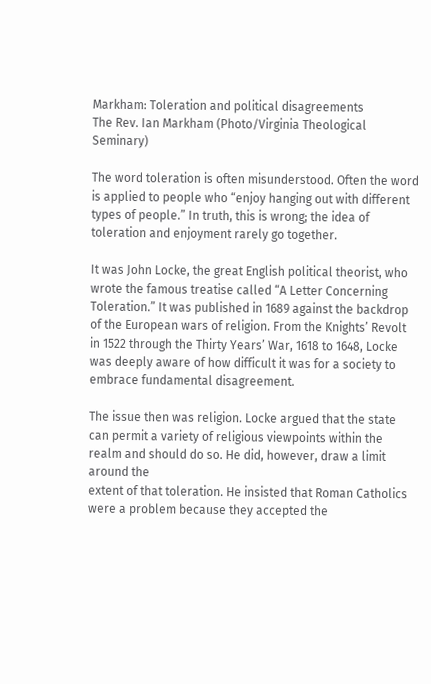Markham: Toleration and political disagreements
The Rev. Ian Markham (Photo/Virginia Theological Seminary)

The word toleration is often misunderstood. Often the word is applied to people who “enjoy hanging out with different types of people.” In truth, this is wrong; the idea of toleration and enjoyment rarely go together.

It was John Locke, the great English political theorist, who wrote the famous treatise called “A Letter Concerning Toleration.” It was published in 1689 against the backdrop of the European wars of religion. From the Knights’ Revolt in 1522 through the Thirty Years’ War, 1618 to 1648, Locke was deeply aware of how difficult it was for a society to embrace fundamental disagreement.

The issue then was religion. Locke argued that the state can permit a variety of religious viewpoints within the realm and should do so. He did, however, draw a limit around the
extent of that toleration. He insisted that Roman Catholics were a problem because they accepted the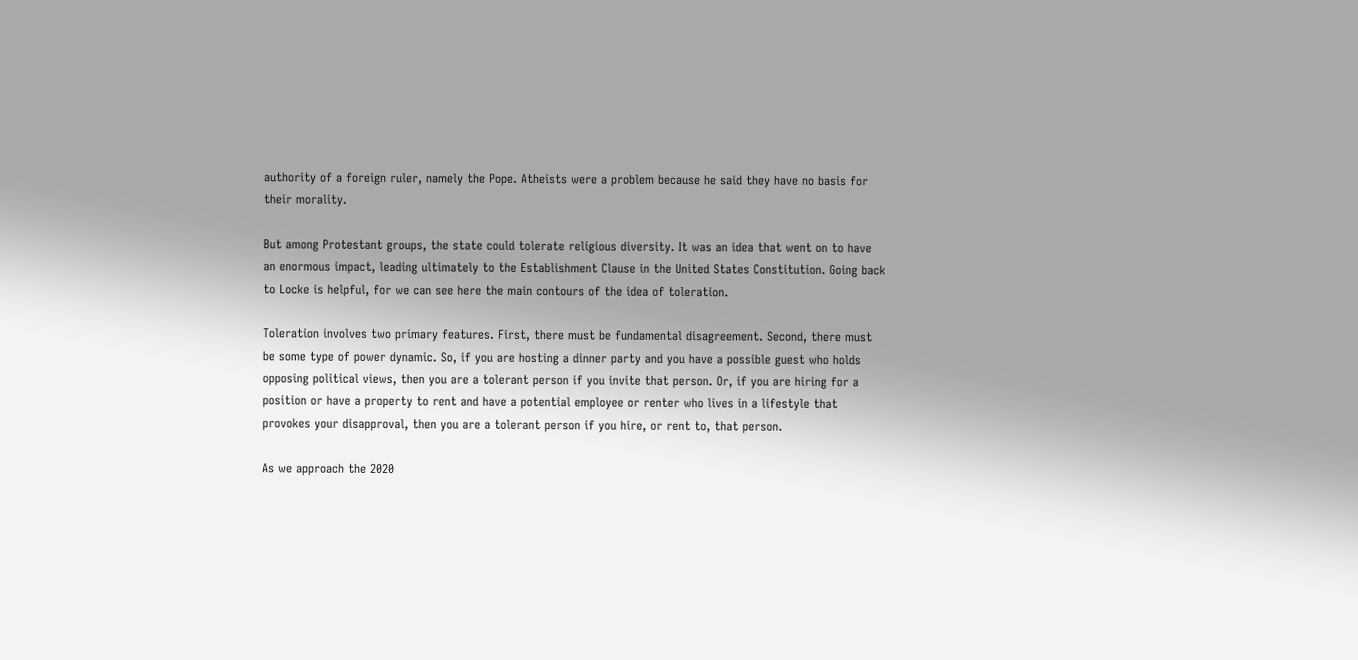authority of a foreign ruler, namely the Pope. Atheists were a problem because he said they have no basis for their morality.

But among Protestant groups, the state could tolerate religious diversity. It was an idea that went on to have an enormous impact, leading ultimately to the Establishment Clause in the United States Constitution. Going back to Locke is helpful, for we can see here the main contours of the idea of toleration.

Toleration involves two primary features. First, there must be fundamental disagreement. Second, there must be some type of power dynamic. So, if you are hosting a dinner party and you have a possible guest who holds opposing political views, then you are a tolerant person if you invite that person. Or, if you are hiring for a position or have a property to rent and have a potential employee or renter who lives in a lifestyle that provokes your disapproval, then you are a tolerant person if you hire, or rent to, that person.

As we approach the 2020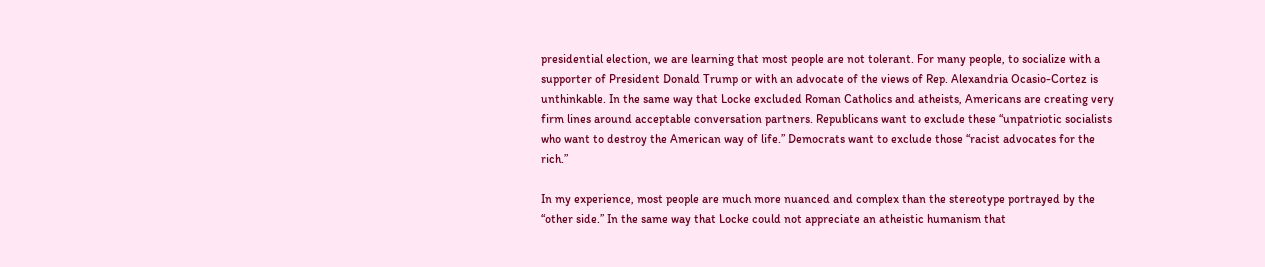presidential election, we are learning that most people are not tolerant. For many people, to socialize with a supporter of President Donald Trump or with an advocate of the views of Rep. Alexandria Ocasio-Cortez is unthinkable. In the same way that Locke excluded Roman Catholics and atheists, Americans are creating very firm lines around acceptable conversation partners. Republicans want to exclude these “unpatriotic socialists who want to destroy the American way of life.” Democrats want to exclude those “racist advocates for the rich.”

In my experience, most people are much more nuanced and complex than the stereotype portrayed by the “other side.” In the same way that Locke could not appreciate an atheistic humanism that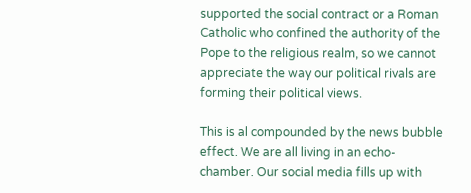supported the social contract or a Roman Catholic who confined the authority of the Pope to the religious realm, so we cannot appreciate the way our political rivals are forming their political views.

This is al compounded by the news bubble effect. We are all living in an echo-chamber. Our social media fills up with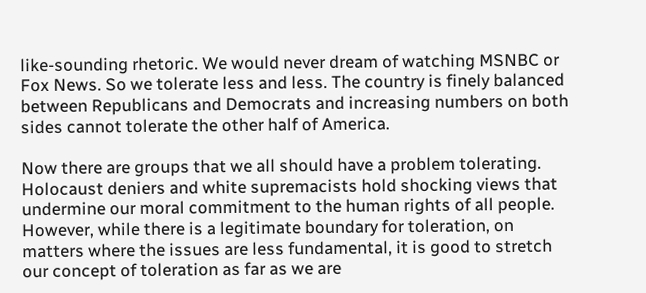like-sounding rhetoric. We would never dream of watching MSNBC or Fox News. So we tolerate less and less. The country is finely balanced between Republicans and Democrats and increasing numbers on both sides cannot tolerate the other half of America.

Now there are groups that we all should have a problem tolerating. Holocaust deniers and white supremacists hold shocking views that undermine our moral commitment to the human rights of all people. However, while there is a legitimate boundary for toleration, on matters where the issues are less fundamental, it is good to stretch our concept of toleration as far as we are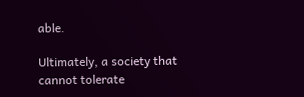able.

Ultimately, a society that cannot tolerate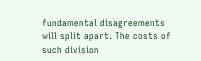fundamental disagreements will split apart. The costs of such division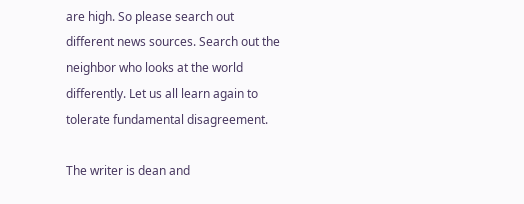are high. So please search out different news sources. Search out the neighbor who looks at the world differently. Let us all learn again to tolerate fundamental disagreement.

The writer is dean and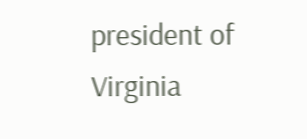president of Virginia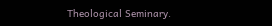Theological Seminary.